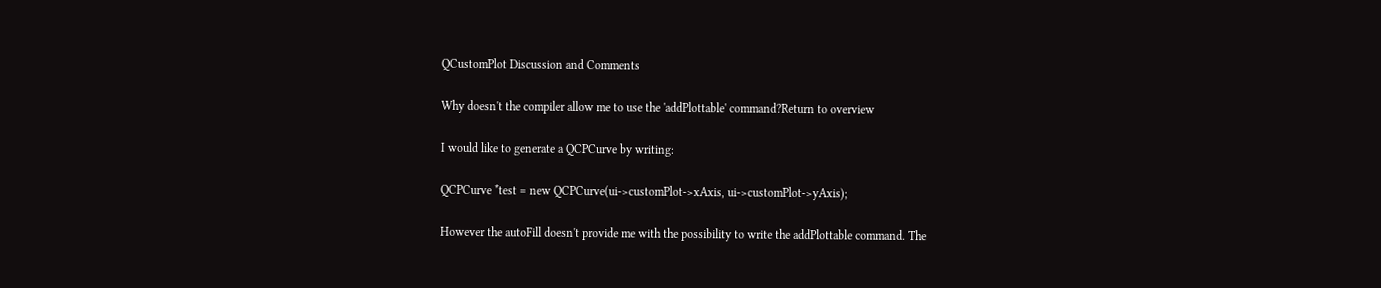QCustomPlot Discussion and Comments

Why doesn't the compiler allow me to use the 'addPlottable' command?Return to overview

I would like to generate a QCPCurve by writing:

QCPCurve *test = new QCPCurve(ui->customPlot->xAxis, ui->customPlot->yAxis);

However the autoFill doesn't provide me with the possibility to write the addPlottable command. The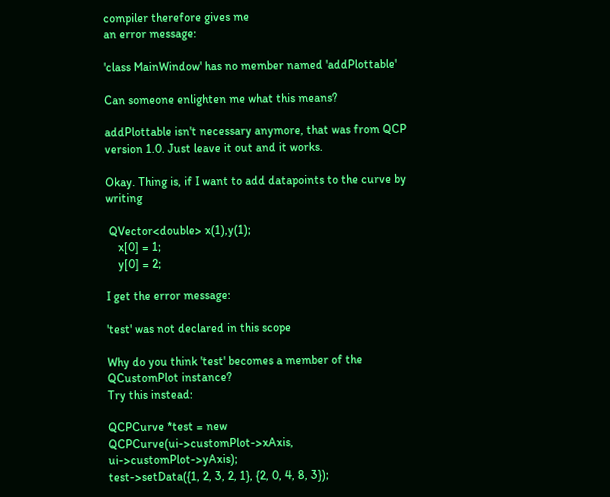compiler therefore gives me
an error message:

'class MainWindow' has no member named 'addPlottable'

Can someone enlighten me what this means?

addPlottable isn't necessary anymore, that was from QCP version 1.0. Just leave it out and it works.

Okay. Thing is, if I want to add datapoints to the curve by writing

 QVector<double> x(1),y(1);
    x[0] = 1;
    y[0] = 2;

I get the error message:

'test' was not declared in this scope

Why do you think 'test' becomes a member of the QCustomPlot instance?
Try this instead:

QCPCurve *test = new QCPCurve(ui->customPlot->xAxis, ui->customPlot->yAxis);
test->setData({1, 2, 3, 2, 1}, {2, 0, 4, 8, 3});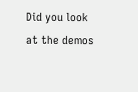Did you look at the demos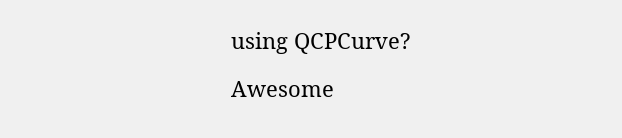using QCPCurve?

Awesome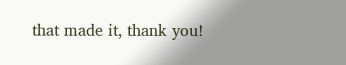that made it, thank you!